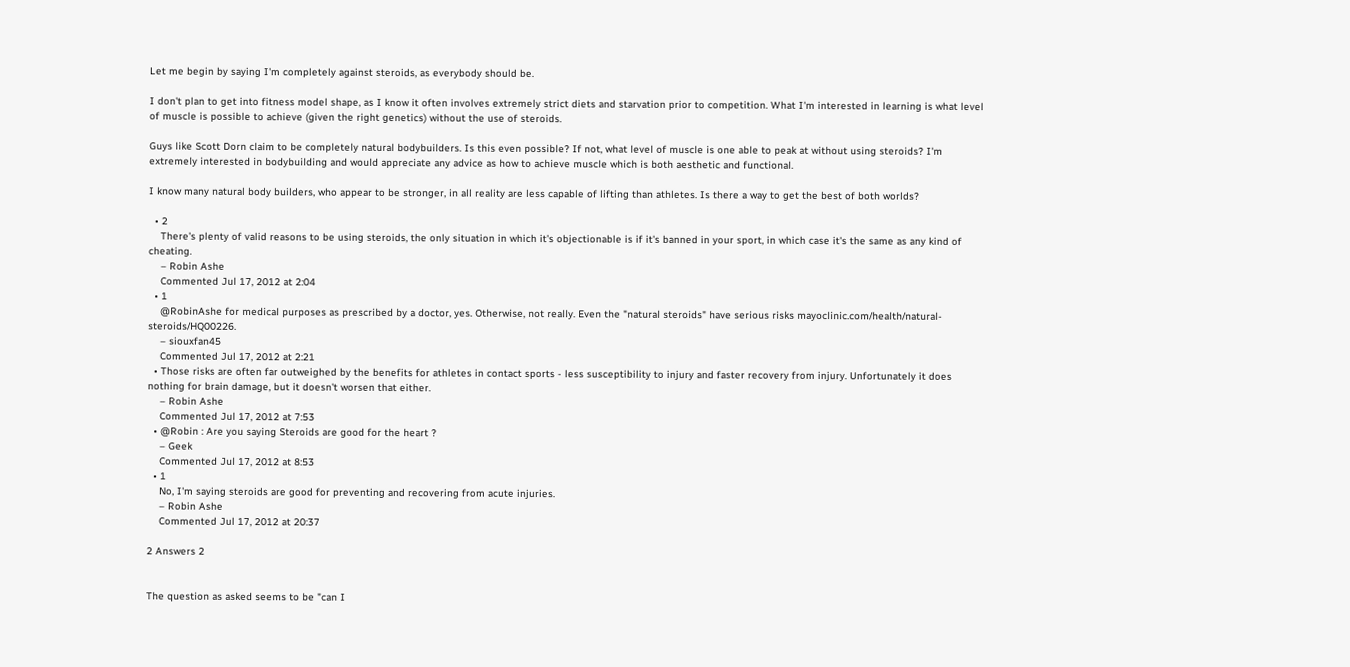Let me begin by saying I'm completely against steroids, as everybody should be.

I don't plan to get into fitness model shape, as I know it often involves extremely strict diets and starvation prior to competition. What I'm interested in learning is what level of muscle is possible to achieve (given the right genetics) without the use of steroids.

Guys like Scott Dorn claim to be completely natural bodybuilders. Is this even possible? If not, what level of muscle is one able to peak at without using steroids? I'm extremely interested in bodybuilding and would appreciate any advice as how to achieve muscle which is both aesthetic and functional.

I know many natural body builders, who appear to be stronger, in all reality are less capable of lifting than athletes. Is there a way to get the best of both worlds?

  • 2
    There's plenty of valid reasons to be using steroids, the only situation in which it's objectionable is if it's banned in your sport, in which case it's the same as any kind of cheating.
    – Robin Ashe
    Commented Jul 17, 2012 at 2:04
  • 1
    @RobinAshe for medical purposes as prescribed by a doctor, yes. Otherwise, not really. Even the "natural steroids" have serious risks mayoclinic.com/health/natural-steroids/HQ00226.
    – siouxfan45
    Commented Jul 17, 2012 at 2:21
  • Those risks are often far outweighed by the benefits for athletes in contact sports - less susceptibility to injury and faster recovery from injury. Unfortunately it does nothing for brain damage, but it doesn't worsen that either.
    – Robin Ashe
    Commented Jul 17, 2012 at 7:53
  • @Robin : Are you saying Steroids are good for the heart ?
    – Geek
    Commented Jul 17, 2012 at 8:53
  • 1
    No, I'm saying steroids are good for preventing and recovering from acute injuries.
    – Robin Ashe
    Commented Jul 17, 2012 at 20:37

2 Answers 2


The question as asked seems to be "can I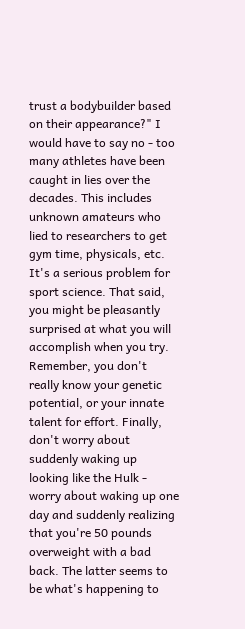trust a bodybuilder based on their appearance?" I would have to say no - too many athletes have been caught in lies over the decades. This includes unknown amateurs who lied to researchers to get gym time, physicals, etc. It's a serious problem for sport science. That said, you might be pleasantly surprised at what you will accomplish when you try. Remember, you don't really know your genetic potential, or your innate talent for effort. Finally, don't worry about suddenly waking up looking like the Hulk - worry about waking up one day and suddenly realizing that you're 50 pounds overweight with a bad back. The latter seems to be what's happening to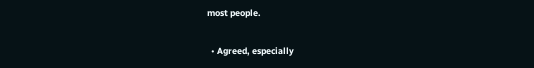most people.

  • Agreed, especially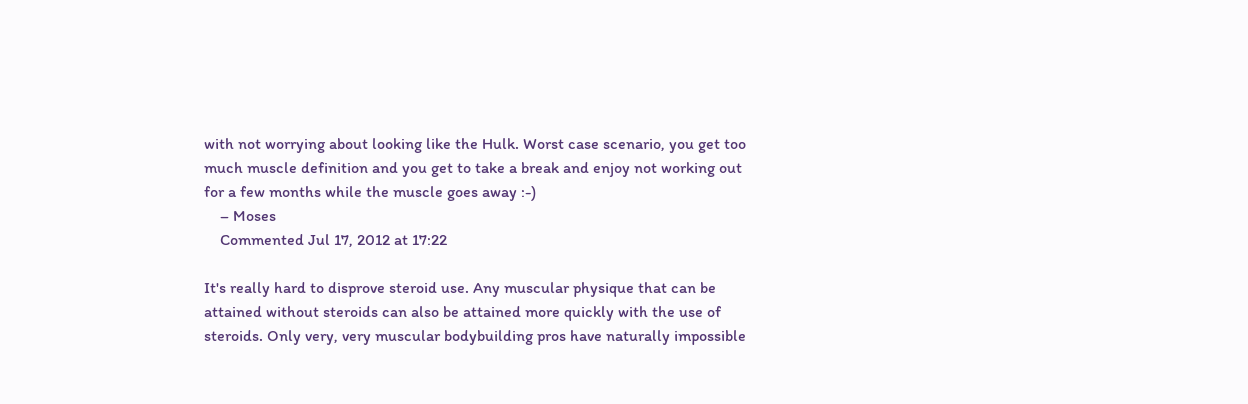with not worrying about looking like the Hulk. Worst case scenario, you get too much muscle definition and you get to take a break and enjoy not working out for a few months while the muscle goes away :-)
    – Moses
    Commented Jul 17, 2012 at 17:22

It's really hard to disprove steroid use. Any muscular physique that can be attained without steroids can also be attained more quickly with the use of steroids. Only very, very muscular bodybuilding pros have naturally impossible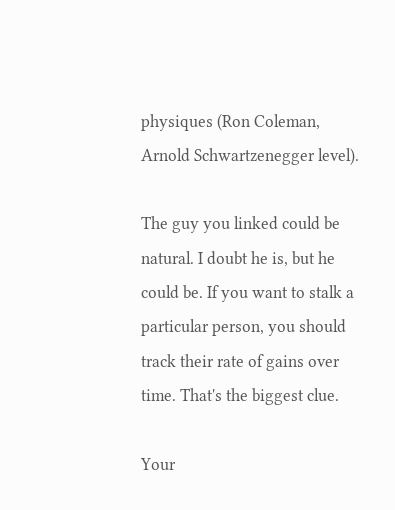physiques (Ron Coleman, Arnold Schwartzenegger level).

The guy you linked could be natural. I doubt he is, but he could be. If you want to stalk a particular person, you should track their rate of gains over time. That's the biggest clue.

Your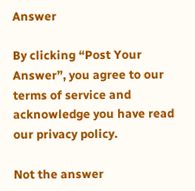Answer

By clicking “Post Your Answer”, you agree to our terms of service and acknowledge you have read our privacy policy.

Not the answer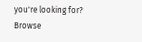you're looking for? Browse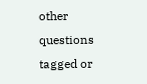other questions tagged or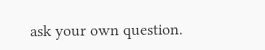ask your own question.